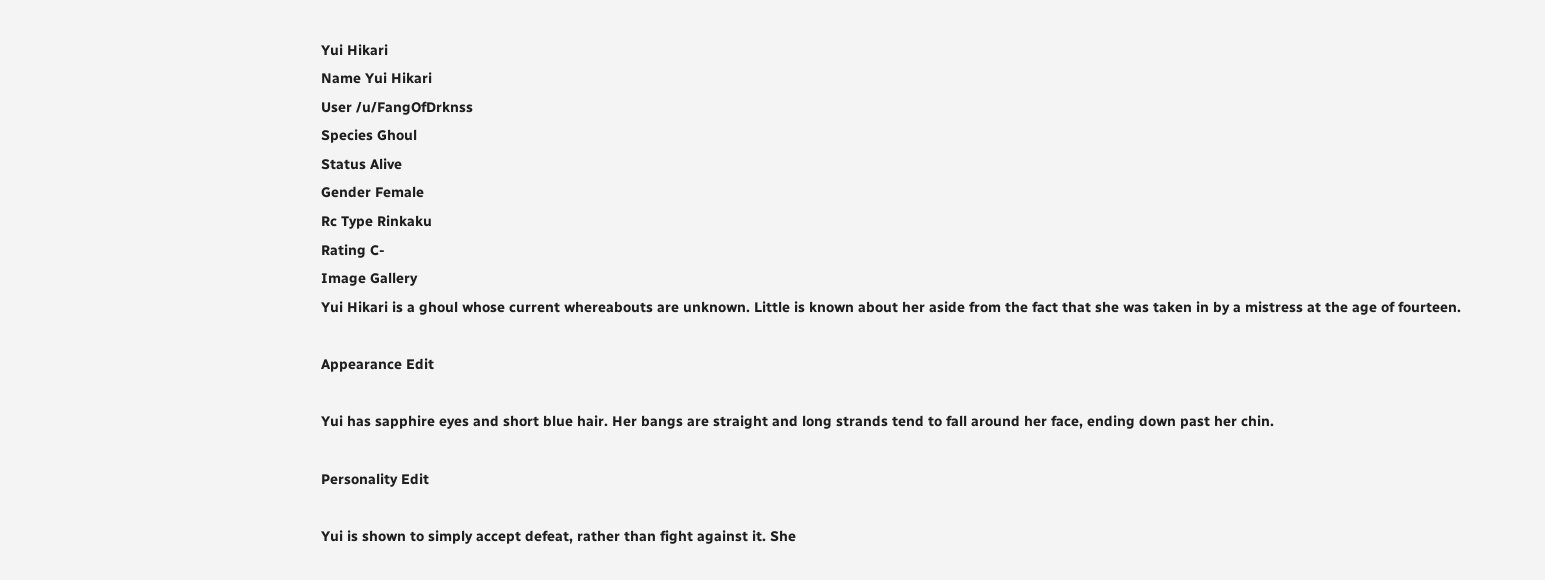Yui Hikari
Name Yui Hikari
User /u/FangOfDrknss
Species Ghoul
Status Alive
Gender Female
Rc Type Rinkaku
Rating C-
Image Gallery
Yui Hikari is a ghoul whose current whereabouts are unknown. Little is known about her aside from the fact that she was taken in by a mistress at the age of fourteen.

Appearance Edit

Yui has sapphire eyes and short blue hair. Her bangs are straight and long strands tend to fall around her face, ending down past her chin.

Personality Edit

Yui is shown to simply accept defeat, rather than fight against it. She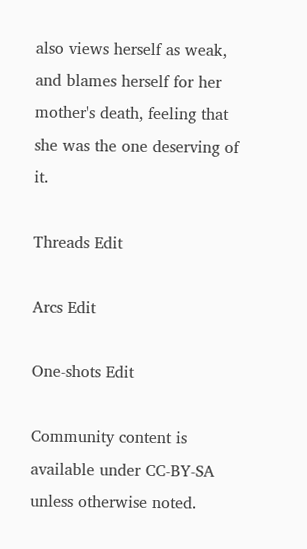also views herself as weak, and blames herself for her mother's death, feeling that she was the one deserving of it.

Threads Edit

Arcs Edit

One-shots Edit

Community content is available under CC-BY-SA unless otherwise noted.